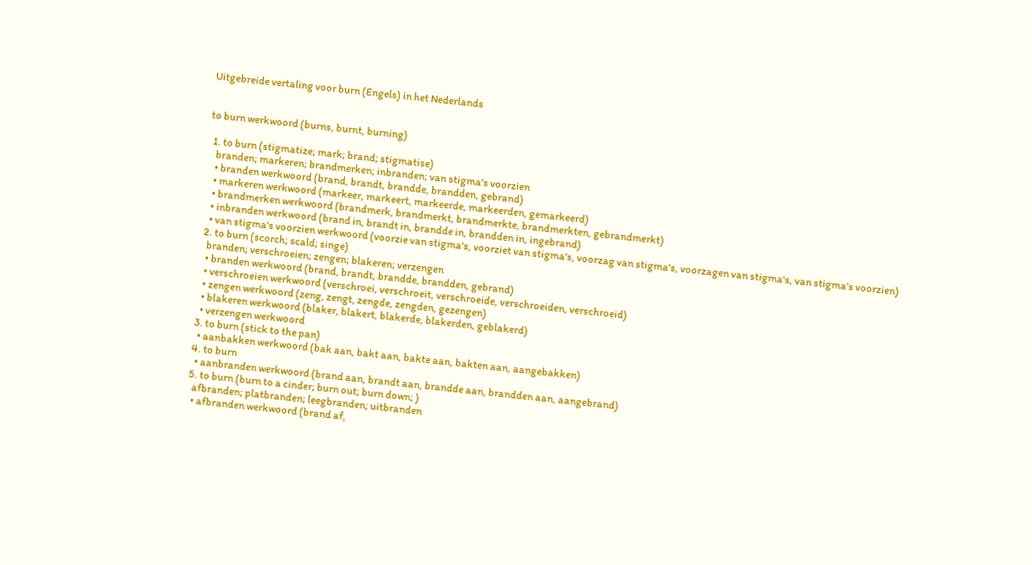Uitgebreide vertaling voor burn (Engels) in het Nederlands


to burn werkwoord (burns, burnt, burning)

  1. to burn (stigmatize; mark; brand; stigmatise)
    branden; markeren; brandmerken; inbranden; van stigma's voorzien
    • branden werkwoord (brand, brandt, brandde, brandden, gebrand)
    • markeren werkwoord (markeer, markeert, markeerde, markeerden, gemarkeerd)
    • brandmerken werkwoord (brandmerk, brandmerkt, brandmerkte, brandmerkten, gebrandmerkt)
    • inbranden werkwoord (brand in, brandt in, brandde in, brandden in, ingebrand)
    • van stigma's voorzien werkwoord (voorzie van stigma's, voorziet van stigma's, voorzag van stigma's, voorzagen van stigma's, van stigma's voorzien)
  2. to burn (scorch; scald; singe)
    branden; verschroeien; zengen; blakeren; verzengen
    • branden werkwoord (brand, brandt, brandde, brandden, gebrand)
    • verschroeien werkwoord (verschroei, verschroeit, verschroeide, verschroeiden, verschroeid)
    • zengen werkwoord (zeng, zengt, zengde, zengden, gezengen)
    • blakeren werkwoord (blaker, blakert, blakerde, blakerden, geblakerd)
    • verzengen werkwoord
  3. to burn (stick to the pan)
    • aanbakken werkwoord (bak aan, bakt aan, bakte aan, bakten aan, aangebakken)
  4. to burn
    • aanbranden werkwoord (brand aan, brandt aan, brandde aan, brandden aan, aangebrand)
  5. to burn (burn to a cinder; burn out; burn down; )
    afbranden; platbranden; leegbranden; uitbranden
    • afbranden werkwoord (brand af,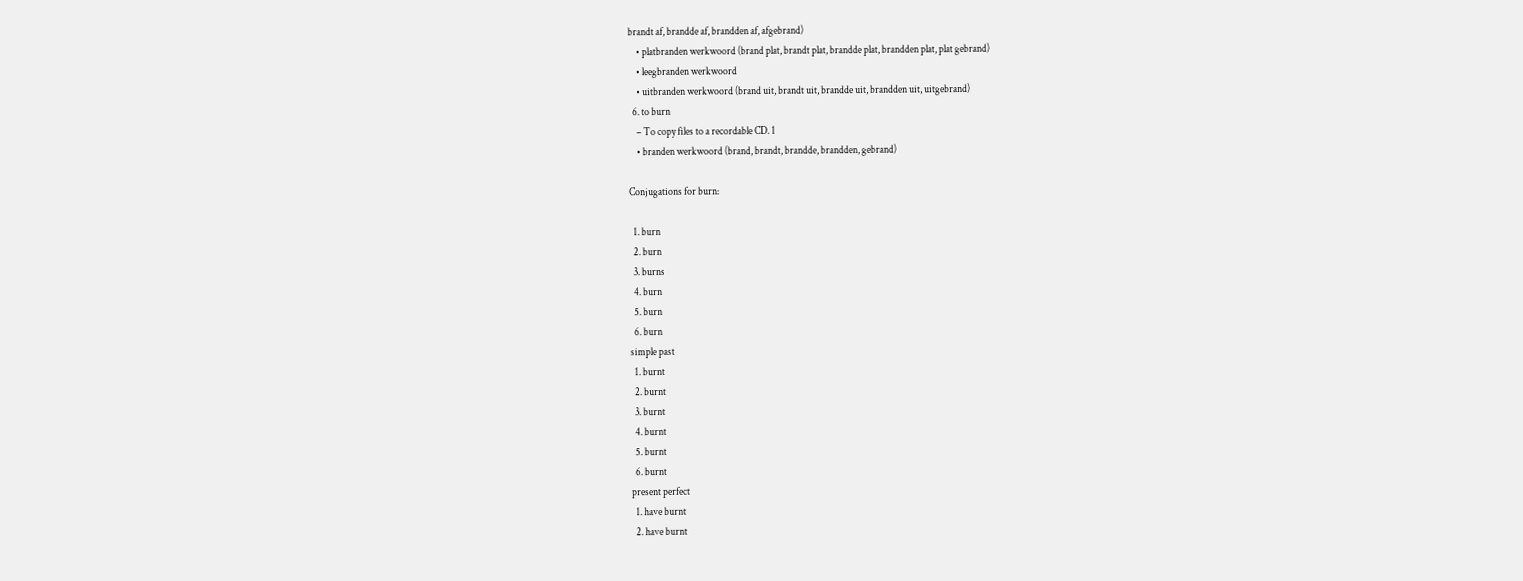brandt af, brandde af, brandden af, afgebrand)
    • platbranden werkwoord (brand plat, brandt plat, brandde plat, brandden plat, plat gebrand)
    • leegbranden werkwoord
    • uitbranden werkwoord (brand uit, brandt uit, brandde uit, brandden uit, uitgebrand)
  6. to burn
    – To copy files to a recordable CD. 1
    • branden werkwoord (brand, brandt, brandde, brandden, gebrand)

Conjugations for burn:

  1. burn
  2. burn
  3. burns
  4. burn
  5. burn
  6. burn
simple past
  1. burnt
  2. burnt
  3. burnt
  4. burnt
  5. burnt
  6. burnt
present perfect
  1. have burnt
  2. have burnt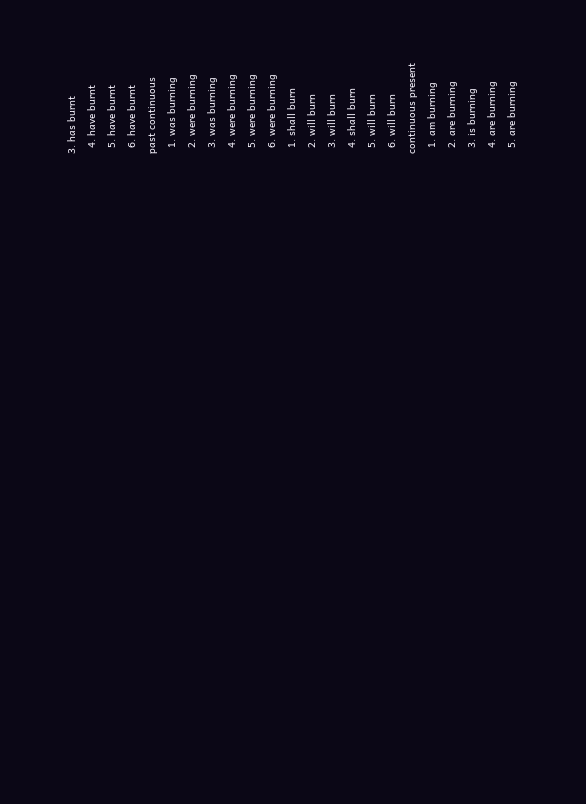3. has burnt
  4. have burnt
  5. have burnt
  6. have burnt
past continuous
  1. was burning
  2. were burning
  3. was burning
  4. were burning
  5. were burning
  6. were burning
  1. shall burn
  2. will burn
  3. will burn
  4. shall burn
  5. will burn
  6. will burn
continuous present
  1. am burning
  2. are burning
  3. is burning
  4. are burning
  5. are burning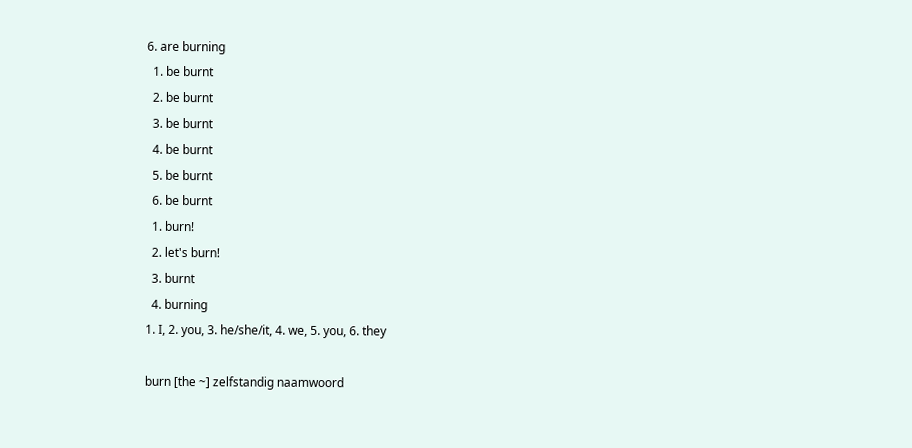6. are burning
  1. be burnt
  2. be burnt
  3. be burnt
  4. be burnt
  5. be burnt
  6. be burnt
  1. burn!
  2. let's burn!
  3. burnt
  4. burning
1. I, 2. you, 3. he/she/it, 4. we, 5. you, 6. they

burn [the ~] zelfstandig naamwoord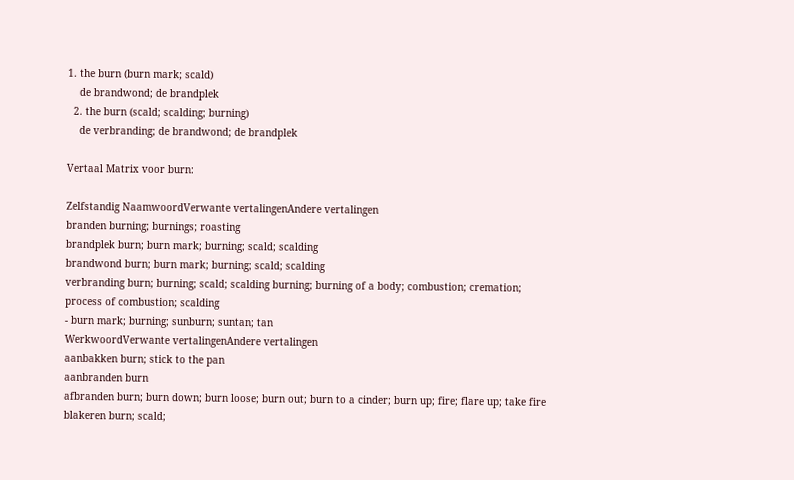1. the burn (burn mark; scald)
    de brandwond; de brandplek
  2. the burn (scald; scalding; burning)
    de verbranding; de brandwond; de brandplek

Vertaal Matrix voor burn:

Zelfstandig NaamwoordVerwante vertalingenAndere vertalingen
branden burning; burnings; roasting
brandplek burn; burn mark; burning; scald; scalding
brandwond burn; burn mark; burning; scald; scalding
verbranding burn; burning; scald; scalding burning; burning of a body; combustion; cremation; process of combustion; scalding
- burn mark; burning; sunburn; suntan; tan
WerkwoordVerwante vertalingenAndere vertalingen
aanbakken burn; stick to the pan
aanbranden burn
afbranden burn; burn down; burn loose; burn out; burn to a cinder; burn up; fire; flare up; take fire
blakeren burn; scald;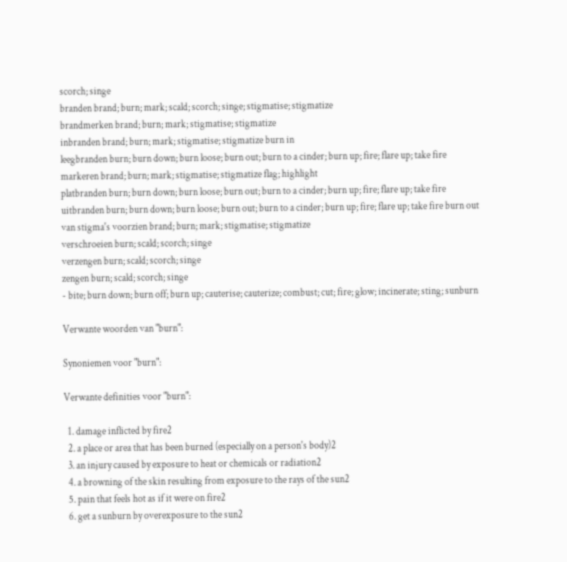scorch; singe
branden brand; burn; mark; scald; scorch; singe; stigmatise; stigmatize
brandmerken brand; burn; mark; stigmatise; stigmatize
inbranden brand; burn; mark; stigmatise; stigmatize burn in
leegbranden burn; burn down; burn loose; burn out; burn to a cinder; burn up; fire; flare up; take fire
markeren brand; burn; mark; stigmatise; stigmatize flag; highlight
platbranden burn; burn down; burn loose; burn out; burn to a cinder; burn up; fire; flare up; take fire
uitbranden burn; burn down; burn loose; burn out; burn to a cinder; burn up; fire; flare up; take fire burn out
van stigma's voorzien brand; burn; mark; stigmatise; stigmatize
verschroeien burn; scald; scorch; singe
verzengen burn; scald; scorch; singe
zengen burn; scald; scorch; singe
- bite; burn down; burn off; burn up; cauterise; cauterize; combust; cut; fire; glow; incinerate; sting; sunburn

Verwante woorden van "burn":

Synoniemen voor "burn":

Verwante definities voor "burn":

  1. damage inflicted by fire2
  2. a place or area that has been burned (especially on a person's body)2
  3. an injury caused by exposure to heat or chemicals or radiation2
  4. a browning of the skin resulting from exposure to the rays of the sun2
  5. pain that feels hot as if it were on fire2
  6. get a sunburn by overexposure to the sun2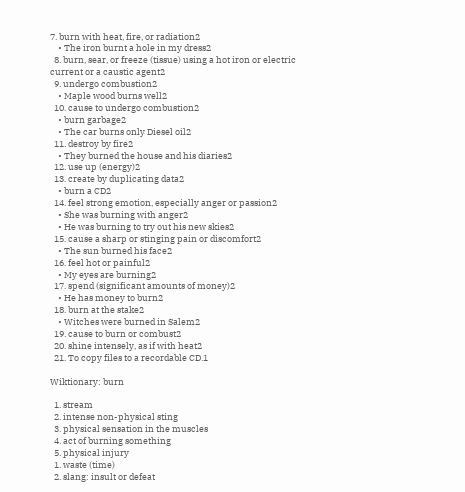7. burn with heat, fire, or radiation2
    • The iron burnt a hole in my dress2
  8. burn, sear, or freeze (tissue) using a hot iron or electric current or a caustic agent2
  9. undergo combustion2
    • Maple wood burns well2
  10. cause to undergo combustion2
    • burn garbage2
    • The car burns only Diesel oil2
  11. destroy by fire2
    • They burned the house and his diaries2
  12. use up (energy)2
  13. create by duplicating data2
    • burn a CD2
  14. feel strong emotion, especially anger or passion2
    • She was burning with anger2
    • He was burning to try out his new skies2
  15. cause a sharp or stinging pain or discomfort2
    • The sun burned his face2
  16. feel hot or painful2
    • My eyes are burning2
  17. spend (significant amounts of money)2
    • He has money to burn2
  18. burn at the stake2
    • Witches were burned in Salem2
  19. cause to burn or combust2
  20. shine intensely, as if with heat2
  21. To copy files to a recordable CD.1

Wiktionary: burn

  1. stream
  2. intense non-physical sting
  3. physical sensation in the muscles
  4. act of burning something
  5. physical injury
  1. waste (time)
  2. slang: insult or defeat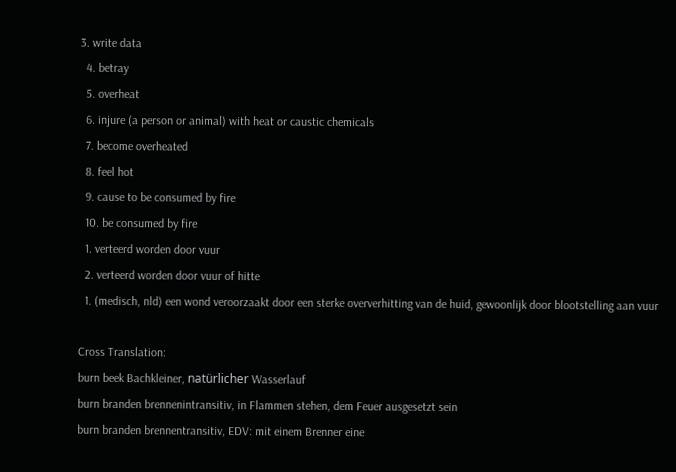3. write data
  4. betray
  5. overheat
  6. injure (a person or animal) with heat or caustic chemicals
  7. become overheated
  8. feel hot
  9. cause to be consumed by fire
  10. be consumed by fire
  1. verteerd worden door vuur
  2. verteerd worden door vuur of hitte
  1. (medisch, nld) een wond veroorzaakt door een sterke oververhitting van de huid, gewoonlijk door blootstelling aan vuur

Cross Translation:
burn beek Bachkleiner, natürlicher Wasserlauf
burn branden brennenintransitiv, in Flammen stehen, dem Feuer ausgesetzt sein
burn branden brennentransitiv, EDV: mit einem Brenner eine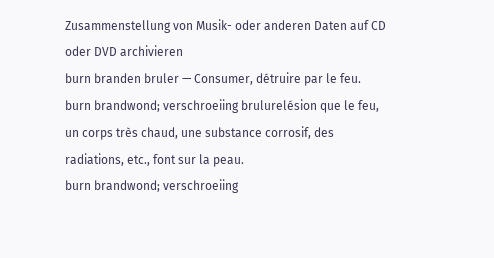Zusammenstellung von Musik- oder anderen Daten auf CD oder DVD archivieren
burn branden bruler — Consumer, détruire par le feu.
burn brandwond; verschroeiing brulurelésion que le feu, un corps très chaud, une substance corrosif, des radiations, etc., font sur la peau.
burn brandwond; verschroeiing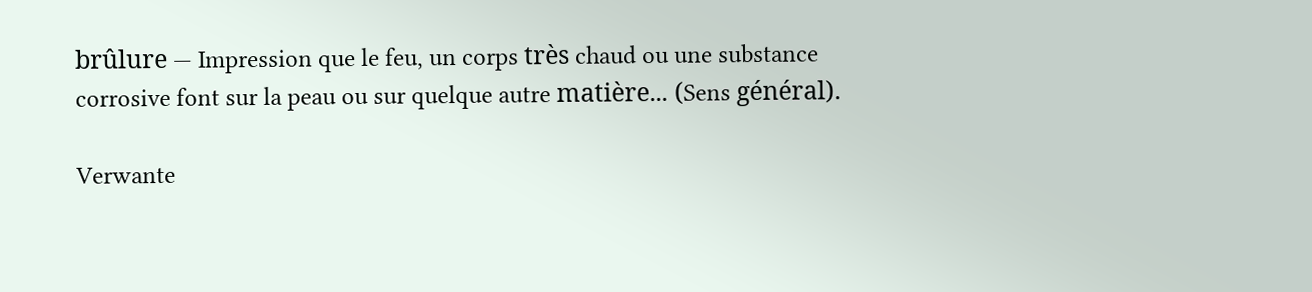brûlure — Impression que le feu, un corps très chaud ou une substance corrosive font sur la peau ou sur quelque autre matière... (Sens général).

Verwante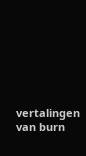vertalingen van burn